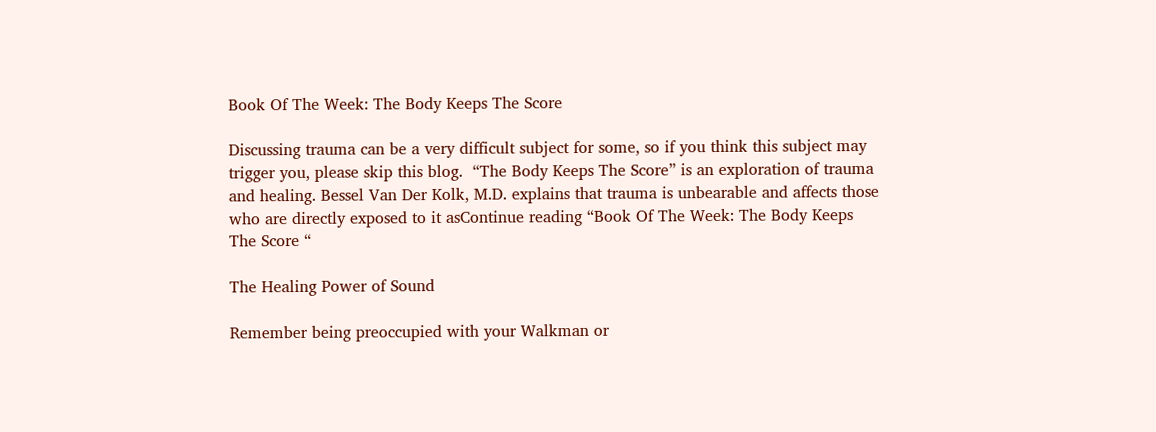Book Of The Week: The Body Keeps The Score

Discussing trauma can be a very difficult subject for some, so if you think this subject may trigger you, please skip this blog.  “The Body Keeps The Score” is an exploration of trauma and healing. Bessel Van Der Kolk, M.D. explains that trauma is unbearable and affects those who are directly exposed to it asContinue reading “Book Of The Week: The Body Keeps The Score “

The Healing Power of Sound

Remember being preoccupied with your Walkman or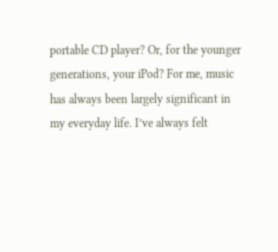portable CD player? Or, for the younger generations, your iPod? For me, music has always been largely significant in my everyday life. I’ve always felt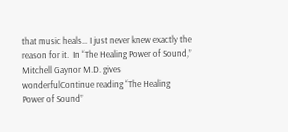that music heals… I just never knew exactly the reason for it.  In “The Healing Power of Sound,” Mitchell Gaynor M.D. gives wonderfulContinue reading “The Healing Power of Sound”